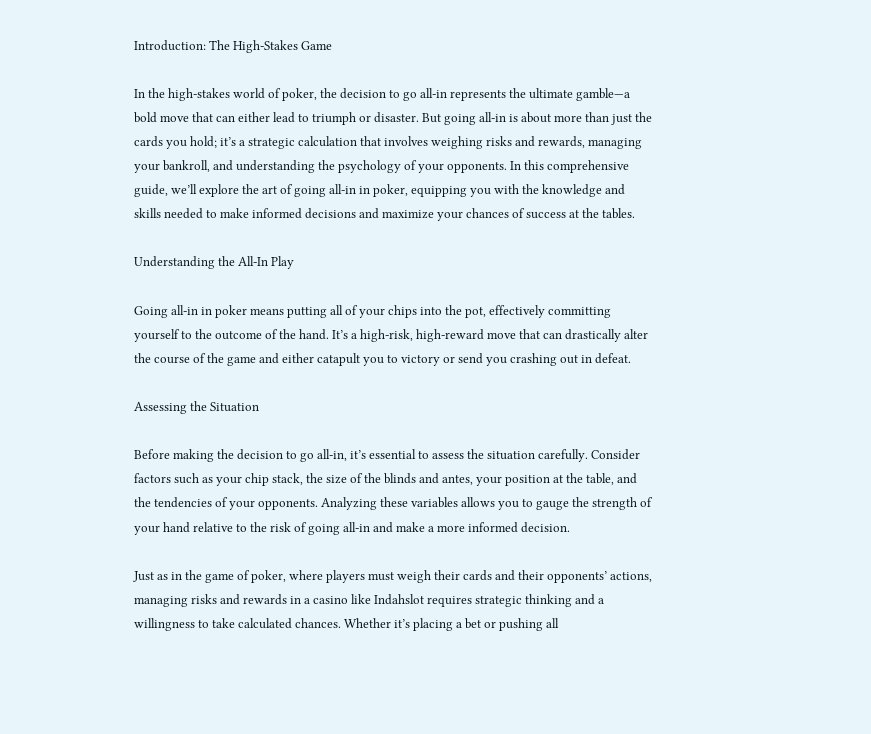Introduction: The High-Stakes Game

In the high-stakes world of poker, the decision to go all-in represents the ultimate gamble—a bold move that can either lead to triumph or disaster. But going all-in is about more than just the cards you hold; it’s a strategic calculation that involves weighing risks and rewards, managing your bankroll, and understanding the psychology of your opponents. In this comprehensive guide, we’ll explore the art of going all-in in poker, equipping you with the knowledge and skills needed to make informed decisions and maximize your chances of success at the tables.

Understanding the All-In Play

Going all-in in poker means putting all of your chips into the pot, effectively committing yourself to the outcome of the hand. It’s a high-risk, high-reward move that can drastically alter the course of the game and either catapult you to victory or send you crashing out in defeat.

Assessing the Situation

Before making the decision to go all-in, it’s essential to assess the situation carefully. Consider factors such as your chip stack, the size of the blinds and antes, your position at the table, and the tendencies of your opponents. Analyzing these variables allows you to gauge the strength of your hand relative to the risk of going all-in and make a more informed decision.

Just as in the game of poker, where players must weigh their cards and their opponents’ actions, managing risks and rewards in a casino like Indahslot requires strategic thinking and a willingness to take calculated chances. Whether it’s placing a bet or pushing all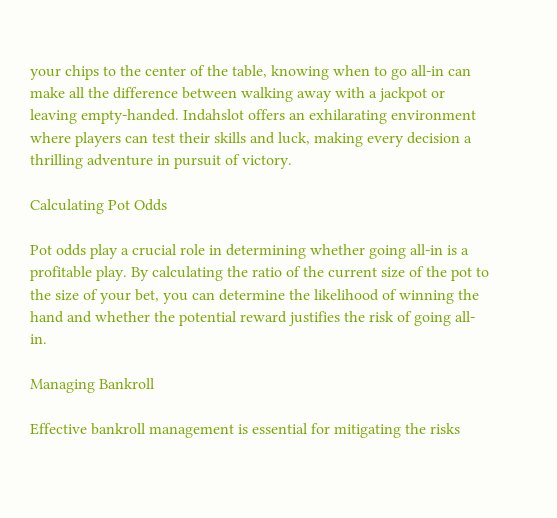your chips to the center of the table, knowing when to go all-in can make all the difference between walking away with a jackpot or leaving empty-handed. Indahslot offers an exhilarating environment where players can test their skills and luck, making every decision a thrilling adventure in pursuit of victory.

Calculating Pot Odds

Pot odds play a crucial role in determining whether going all-in is a profitable play. By calculating the ratio of the current size of the pot to the size of your bet, you can determine the likelihood of winning the hand and whether the potential reward justifies the risk of going all-in.

Managing Bankroll

Effective bankroll management is essential for mitigating the risks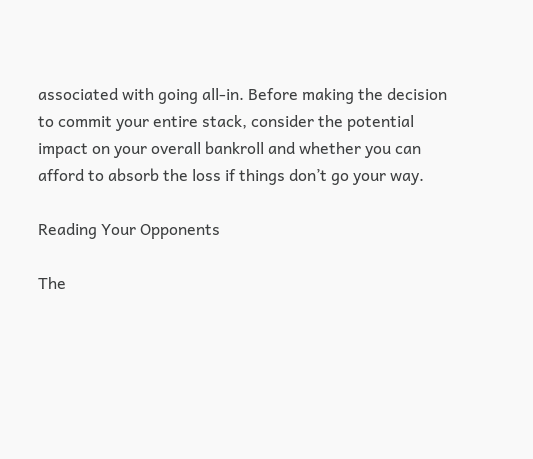associated with going all-in. Before making the decision to commit your entire stack, consider the potential impact on your overall bankroll and whether you can afford to absorb the loss if things don’t go your way.

Reading Your Opponents

The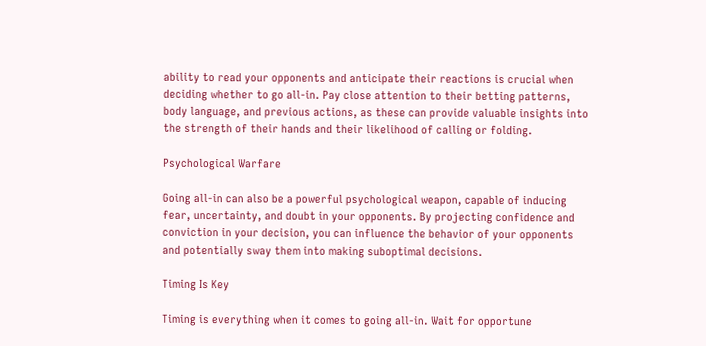ability to read your opponents and anticipate their reactions is crucial when deciding whether to go all-in. Pay close attention to their betting patterns, body language, and previous actions, as these can provide valuable insights into the strength of their hands and their likelihood of calling or folding.

Psychological Warfare

Going all-in can also be a powerful psychological weapon, capable of inducing fear, uncertainty, and doubt in your opponents. By projecting confidence and conviction in your decision, you can influence the behavior of your opponents and potentially sway them into making suboptimal decisions.

Timing Is Key

Timing is everything when it comes to going all-in. Wait for opportune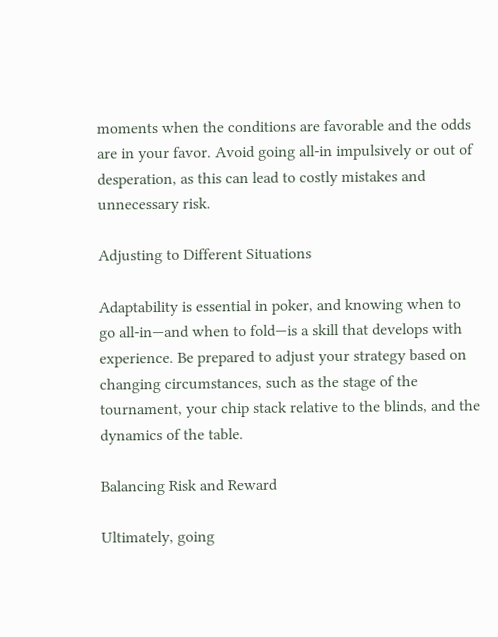moments when the conditions are favorable and the odds are in your favor. Avoid going all-in impulsively or out of desperation, as this can lead to costly mistakes and unnecessary risk.

Adjusting to Different Situations

Adaptability is essential in poker, and knowing when to go all-in—and when to fold—is a skill that develops with experience. Be prepared to adjust your strategy based on changing circumstances, such as the stage of the tournament, your chip stack relative to the blinds, and the dynamics of the table.

Balancing Risk and Reward

Ultimately, going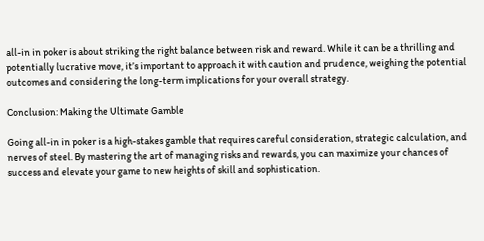all-in in poker is about striking the right balance between risk and reward. While it can be a thrilling and potentially lucrative move, it’s important to approach it with caution and prudence, weighing the potential outcomes and considering the long-term implications for your overall strategy.

Conclusion: Making the Ultimate Gamble

Going all-in in poker is a high-stakes gamble that requires careful consideration, strategic calculation, and nerves of steel. By mastering the art of managing risks and rewards, you can maximize your chances of success and elevate your game to new heights of skill and sophistication.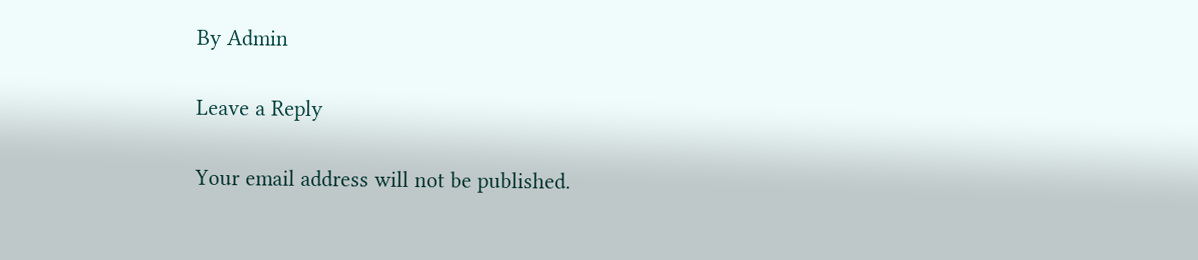By Admin

Leave a Reply

Your email address will not be published.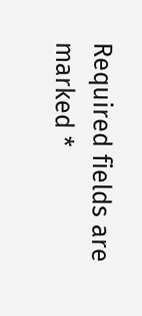Required fields are marked *